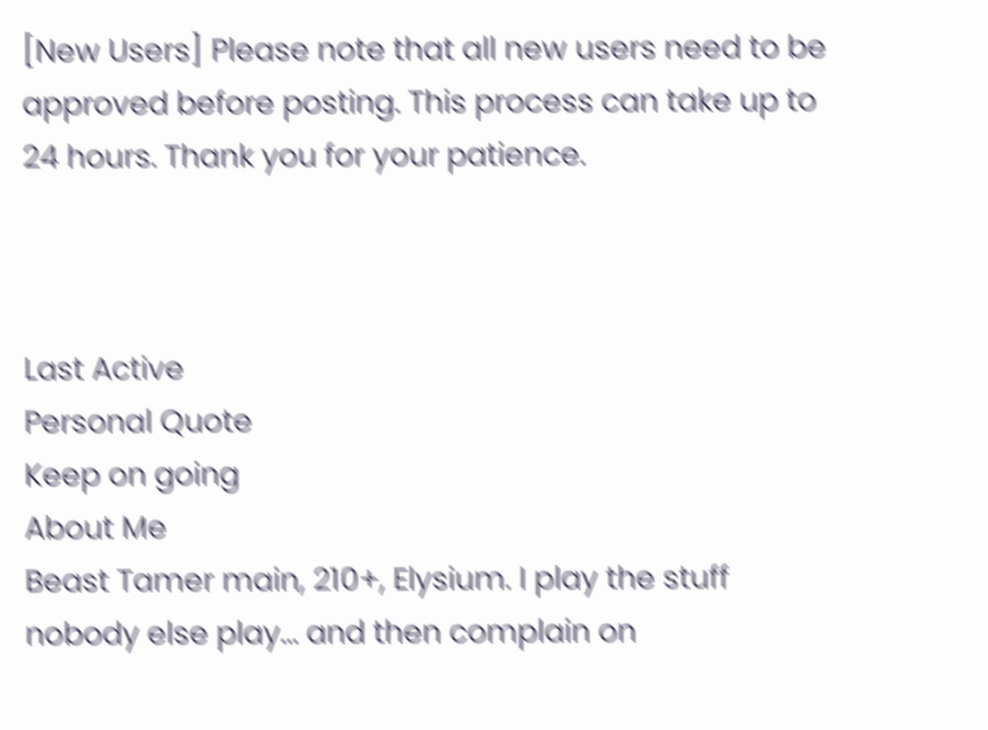[New Users] Please note that all new users need to be approved before posting. This process can take up to 24 hours. Thank you for your patience.



Last Active
Personal Quote
Keep on going
About Me
Beast Tamer main, 210+, Elysium. I play the stuff nobody else play... and then complain on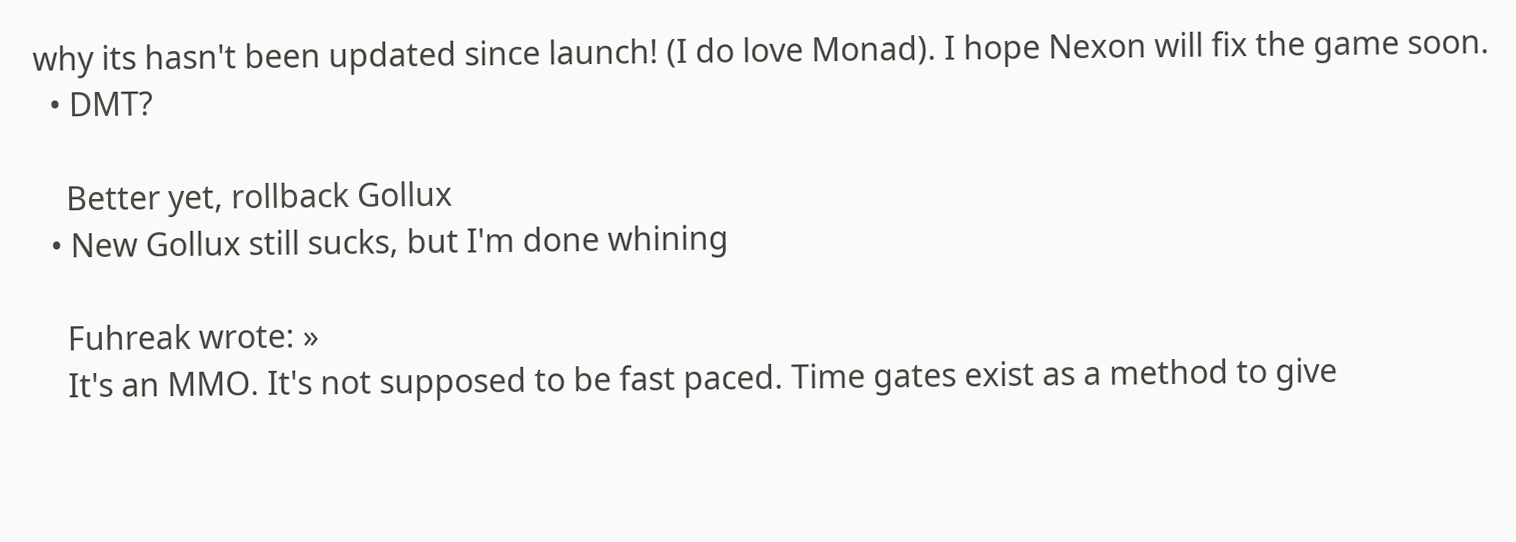why its hasn't been updated since launch! (I do love Monad). I hope Nexon will fix the game soon.
  • DMT?

    Better yet, rollback Gollux
  • New Gollux still sucks, but I'm done whining

    Fuhreak wrote: »
    It's an MMO. It's not supposed to be fast paced. Time gates exist as a method to give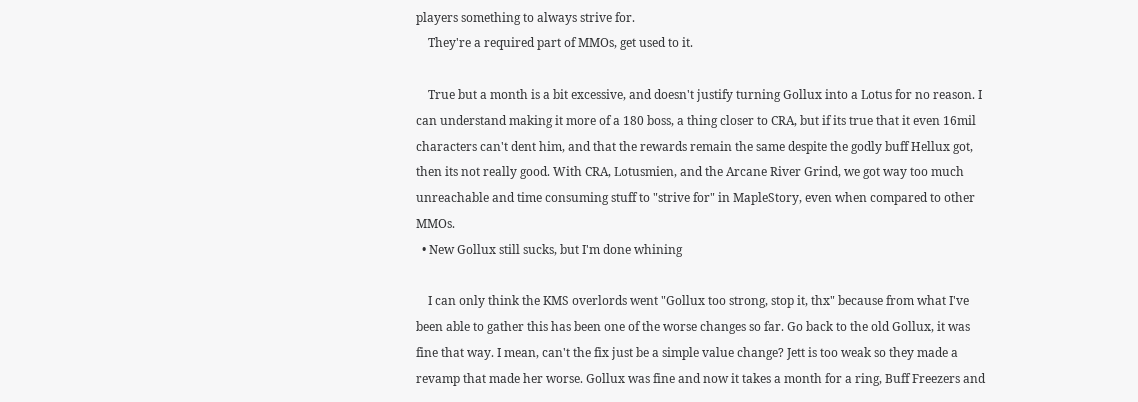players something to always strive for.
    They're a required part of MMOs, get used to it.

    True but a month is a bit excessive, and doesn't justify turning Gollux into a Lotus for no reason. I can understand making it more of a 180 boss, a thing closer to CRA, but if its true that it even 16mil characters can't dent him, and that the rewards remain the same despite the godly buff Hellux got, then its not really good. With CRA, Lotusmien, and the Arcane River Grind, we got way too much unreachable and time consuming stuff to "strive for" in MapleStory, even when compared to other MMOs.
  • New Gollux still sucks, but I'm done whining

    I can only think the KMS overlords went "Gollux too strong, stop it, thx" because from what I've been able to gather this has been one of the worse changes so far. Go back to the old Gollux, it was fine that way. I mean, can't the fix just be a simple value change? Jett is too weak so they made a revamp that made her worse. Gollux was fine and now it takes a month for a ring, Buff Freezers and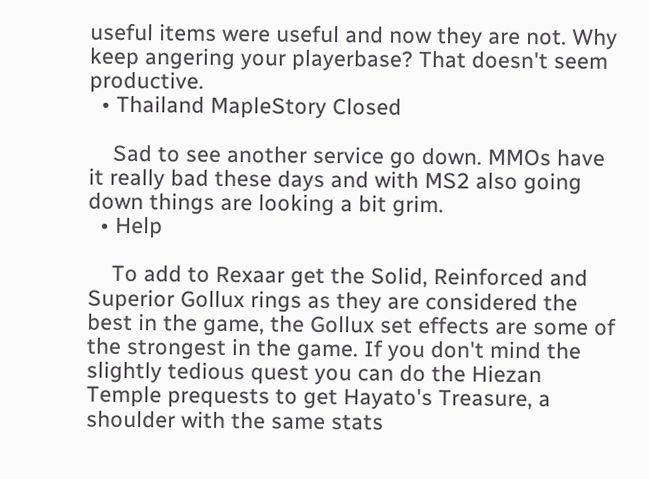useful items were useful and now they are not. Why keep angering your playerbase? That doesn't seem productive.
  • Thailand MapleStory Closed

    Sad to see another service go down. MMOs have it really bad these days and with MS2 also going down things are looking a bit grim.
  • Help

    To add to Rexaar get the Solid, Reinforced and Superior Gollux rings as they are considered the best in the game, the Gollux set effects are some of the strongest in the game. If you don't mind the slightly tedious quest you can do the Hiezan Temple prequests to get Hayato's Treasure, a shoulder with the same stats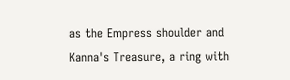as the Empress shoulder and Kanna's Treasure, a ring with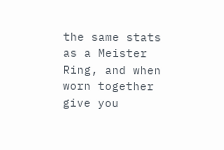the same stats as a Meister Ring, and when worn together give you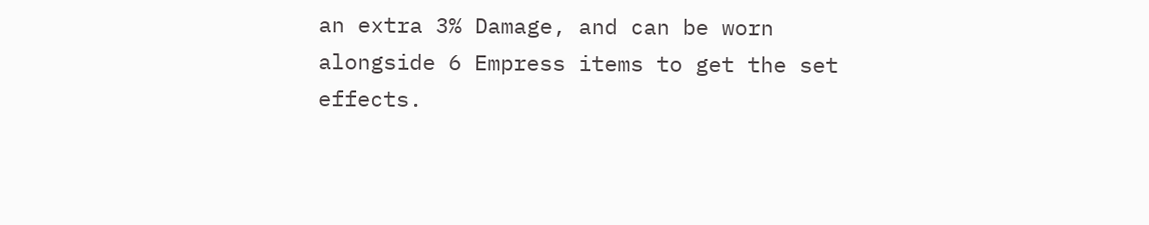an extra 3% Damage, and can be worn alongside 6 Empress items to get the set effects.